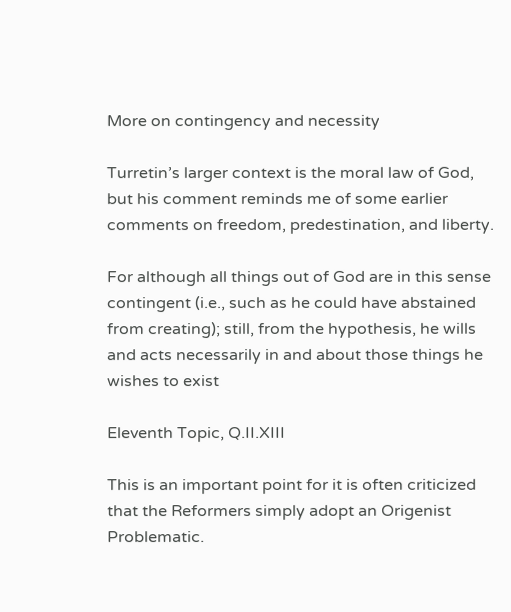More on contingency and necessity

Turretin’s larger context is the moral law of God, but his comment reminds me of some earlier comments on freedom, predestination, and liberty.

For although all things out of God are in this sense contingent (i.e., such as he could have abstained from creating); still, from the hypothesis, he wills and acts necessarily in and about those things he wishes to exist

Eleventh Topic, Q.II.XIII

This is an important point for it is often criticized that the Reformers simply adopt an Origenist Problematic.